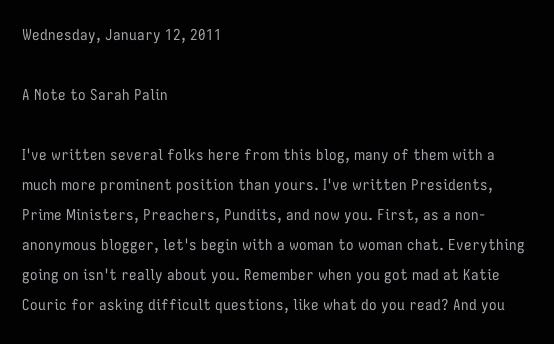Wednesday, January 12, 2011

A Note to Sarah Palin

I've written several folks here from this blog, many of them with a much more prominent position than yours. I've written Presidents, Prime Ministers, Preachers, Pundits, and now you. First, as a non-anonymous blogger, let's begin with a woman to woman chat. Everything going on isn't really about you. Remember when you got mad at Katie Couric for asking difficult questions, like what do you read? And you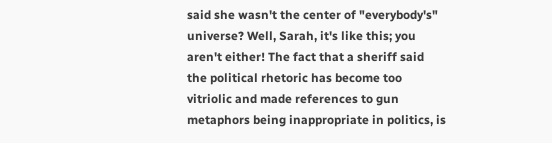said she wasn't the center of "everybody's" universe? Well, Sarah, it's like this; you aren't either! The fact that a sheriff said the political rhetoric has become too vitriolic and made references to gun metaphors being inappropriate in politics, is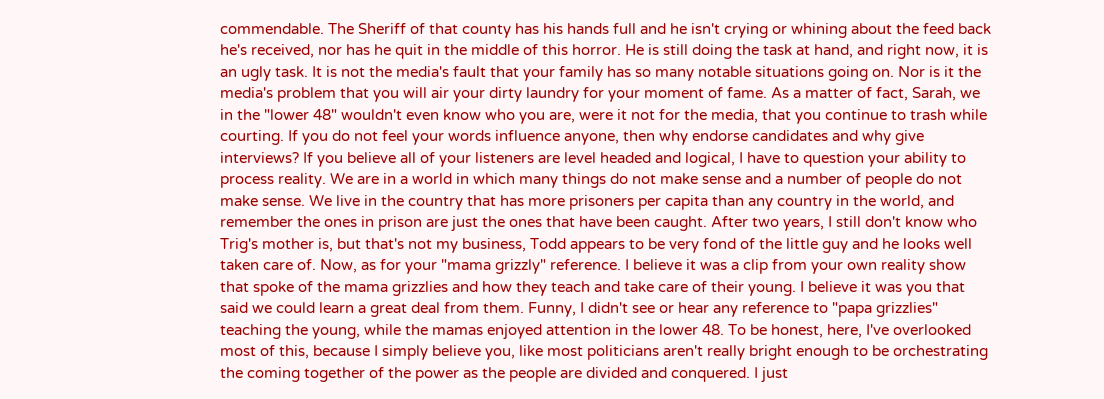commendable. The Sheriff of that county has his hands full and he isn't crying or whining about the feed back he's received, nor has he quit in the middle of this horror. He is still doing the task at hand, and right now, it is an ugly task. It is not the media's fault that your family has so many notable situations going on. Nor is it the media's problem that you will air your dirty laundry for your moment of fame. As a matter of fact, Sarah, we in the "lower 48" wouldn't even know who you are, were it not for the media, that you continue to trash while courting. If you do not feel your words influence anyone, then why endorse candidates and why give interviews? If you believe all of your listeners are level headed and logical, I have to question your ability to process reality. We are in a world in which many things do not make sense and a number of people do not make sense. We live in the country that has more prisoners per capita than any country in the world, and remember the ones in prison are just the ones that have been caught. After two years, I still don't know who Trig's mother is, but that's not my business, Todd appears to be very fond of the little guy and he looks well taken care of. Now, as for your "mama grizzly" reference. I believe it was a clip from your own reality show that spoke of the mama grizzlies and how they teach and take care of their young. I believe it was you that said we could learn a great deal from them. Funny, I didn't see or hear any reference to "papa grizzlies" teaching the young, while the mamas enjoyed attention in the lower 48. To be honest, here, I've overlooked most of this, because I simply believe you, like most politicians aren't really bright enough to be orchestrating the coming together of the power as the people are divided and conquered. I just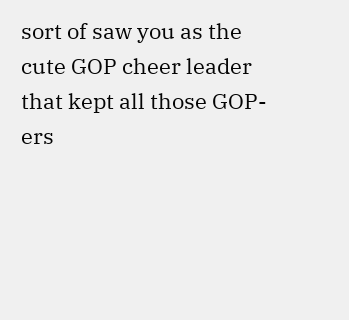sort of saw you as the cute GOP cheer leader that kept all those GOP-ers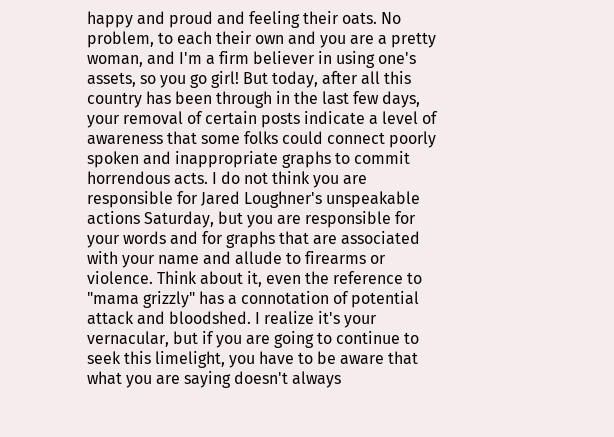happy and proud and feeling their oats. No problem, to each their own and you are a pretty woman, and I'm a firm believer in using one's assets, so you go girl! But today, after all this country has been through in the last few days, your removal of certain posts indicate a level of awareness that some folks could connect poorly spoken and inappropriate graphs to commit horrendous acts. I do not think you are responsible for Jared Loughner's unspeakable actions Saturday, but you are responsible for your words and for graphs that are associated with your name and allude to firearms or violence. Think about it, even the reference to "mama grizzly" has a connotation of potential attack and bloodshed. I realize it's your vernacular, but if you are going to continue to seek this limelight, you have to be aware that what you are saying doesn't always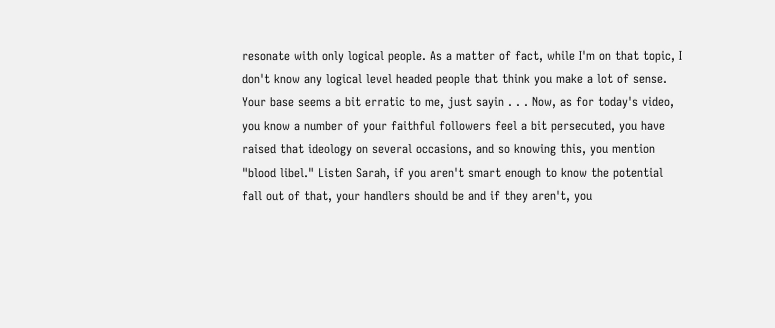resonate with only logical people. As a matter of fact, while I'm on that topic, I don't know any logical level headed people that think you make a lot of sense. Your base seems a bit erratic to me, just sayin . . . Now, as for today's video, you know a number of your faithful followers feel a bit persecuted, you have raised that ideology on several occasions, and so knowing this, you mention "blood libel." Listen Sarah, if you aren't smart enough to know the potential fall out of that, your handlers should be and if they aren't, you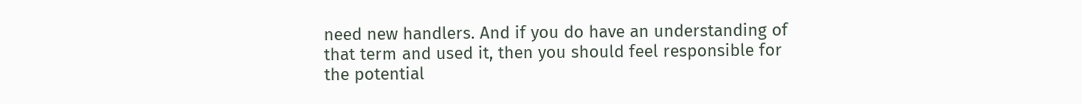need new handlers. And if you do have an understanding of that term and used it, then you should feel responsible for the potential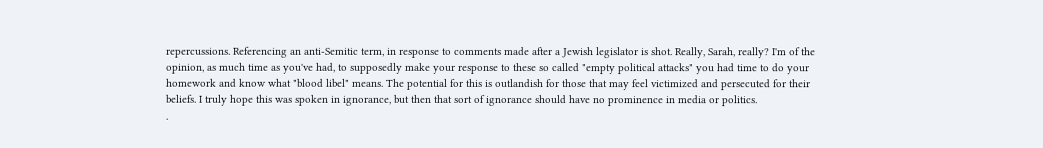repercussions. Referencing an anti-Semitic term, in response to comments made after a Jewish legislator is shot. Really, Sarah, really? I'm of the opinion, as much time as you've had, to supposedly make your response to these so called "empty political attacks" you had time to do your homework and know what "blood libel" means. The potential for this is outlandish for those that may feel victimized and persecuted for their beliefs. I truly hope this was spoken in ignorance, but then that sort of ignorance should have no prominence in media or politics.
.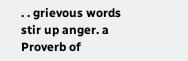. . grievous words stir up anger. a Proverb of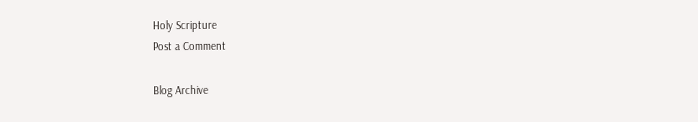Holy Scripture
Post a Comment

Blog Archive